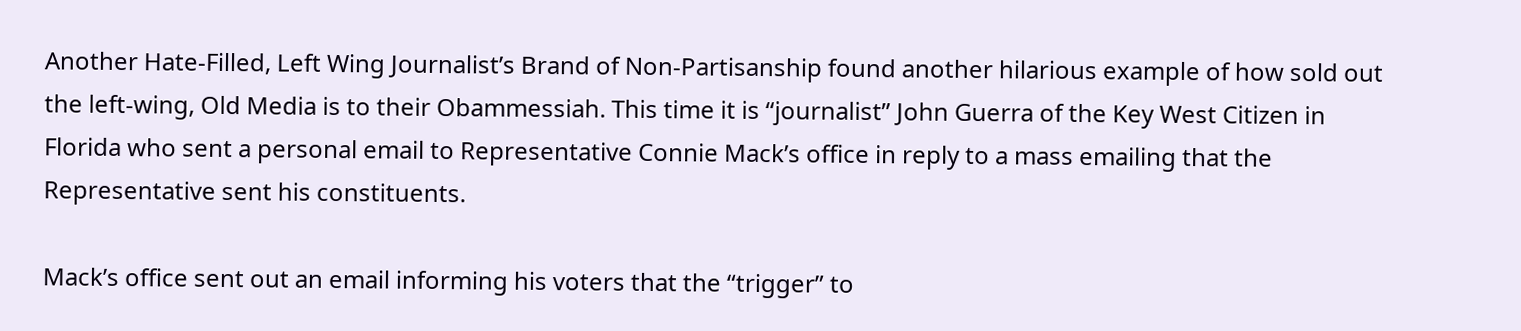Another Hate-Filled, Left Wing Journalist’s Brand of Non-Partisanship found another hilarious example of how sold out the left-wing, Old Media is to their Obammessiah. This time it is “journalist” John Guerra of the Key West Citizen in Florida who sent a personal email to Representative Connie Mack’s office in reply to a mass emailing that the Representative sent his constituents.

Mack’s office sent out an email informing his voters that the “trigger” to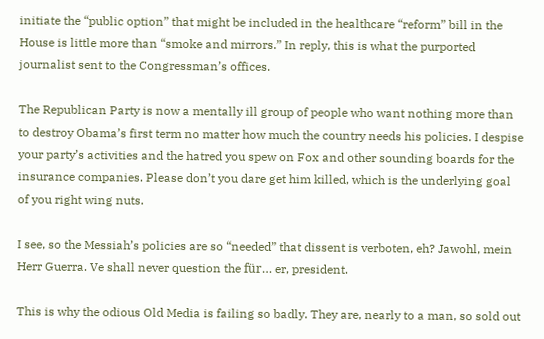initiate the “public option” that might be included in the healthcare “reform” bill in the House is little more than “smoke and mirrors.” In reply, this is what the purported journalist sent to the Congressman’s offices.

The Republican Party is now a mentally ill group of people who want nothing more than to destroy Obama’s first term no matter how much the country needs his policies. I despise your party’s activities and the hatred you spew on Fox and other sounding boards for the insurance companies. Please don’t you dare get him killed, which is the underlying goal of you right wing nuts.

I see, so the Messiah’s policies are so “needed” that dissent is verboten, eh? Jawohl, mein Herr Guerra. Ve shall never question the für… er, president.

This is why the odious Old Media is failing so badly. They are, nearly to a man, so sold out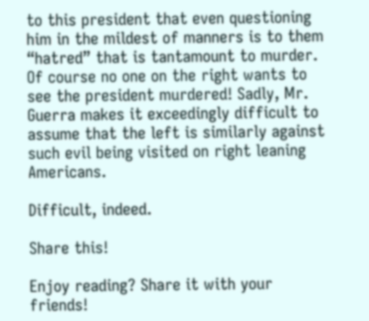to this president that even questioning him in the mildest of manners is to them “hatred” that is tantamount to murder. Of course no one on the right wants to see the president murdered! Sadly, Mr. Guerra makes it exceedingly difficult to assume that the left is similarly against such evil being visited on right leaning Americans.

Difficult, indeed.

Share this!

Enjoy reading? Share it with your friends!